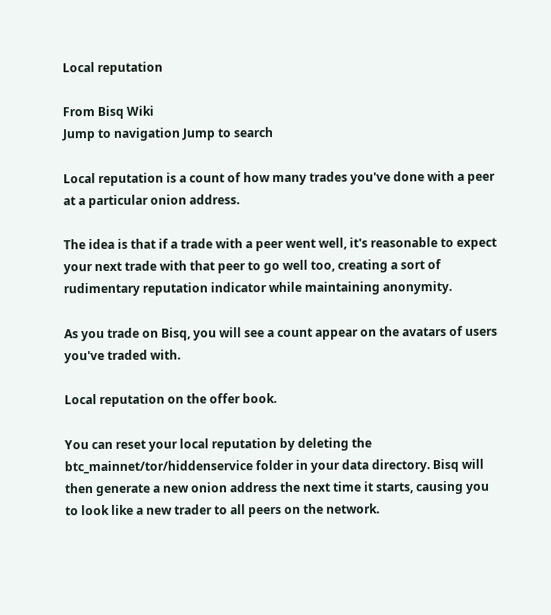Local reputation

From Bisq Wiki
Jump to navigation Jump to search

Local reputation is a count of how many trades you've done with a peer at a particular onion address.

The idea is that if a trade with a peer went well, it's reasonable to expect your next trade with that peer to go well too, creating a sort of rudimentary reputation indicator while maintaining anonymity.

As you trade on Bisq, you will see a count appear on the avatars of users you've traded with.

Local reputation on the offer book.

You can reset your local reputation by deleting the btc_mainnet/tor/hiddenservice folder in your data directory. Bisq will then generate a new onion address the next time it starts, causing you to look like a new trader to all peers on the network.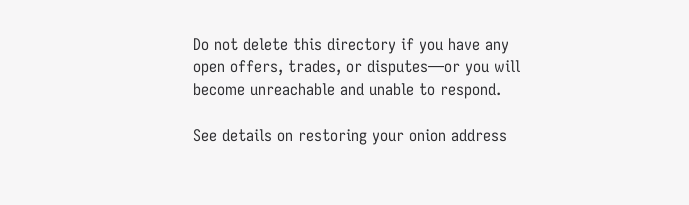Do not delete this directory if you have any open offers, trades, or disputes—or you will become unreachable and unable to respond.

See details on restoring your onion address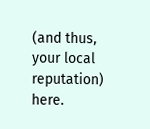(and thus, your local reputation) here.